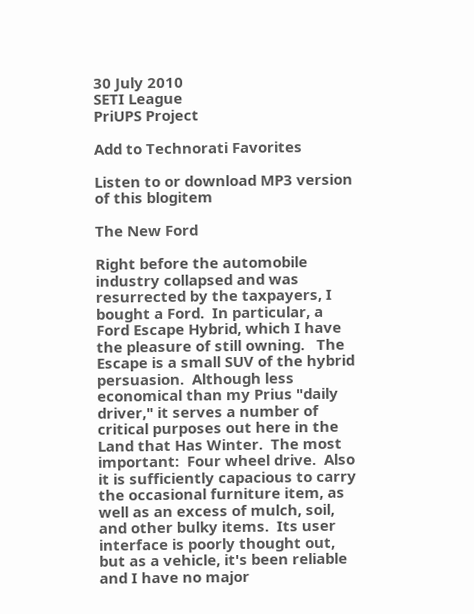30 July 2010
SETI League
PriUPS Project

Add to Technorati Favorites

Listen to or download MP3 version of this blogitem

The New Ford

Right before the automobile industry collapsed and was resurrected by the taxpayers, I bought a Ford.  In particular, a Ford Escape Hybrid, which I have the pleasure of still owning.   The Escape is a small SUV of the hybrid persuasion.  Although less economical than my Prius "daily driver," it serves a number of critical purposes out here in the Land that Has Winter.  The most important:  Four wheel drive.  Also it is sufficiently capacious to carry the occasional furniture item, as well as an excess of mulch, soil, and other bulky items.  Its user interface is poorly thought out, but as a vehicle, it's been reliable and I have no major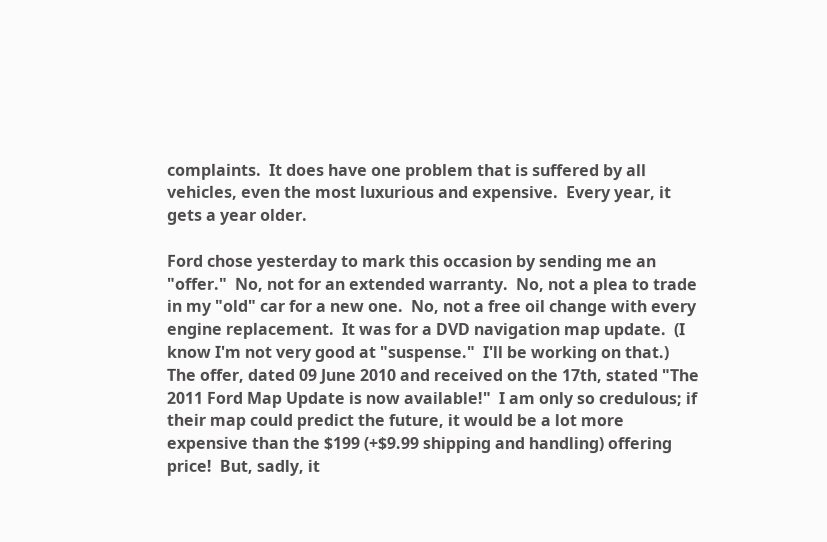complaints.  It does have one problem that is suffered by all vehicles, even the most luxurious and expensive.  Every year, it gets a year older.

Ford chose yesterday to mark this occasion by sending me an "offer."  No, not for an extended warranty.  No, not a plea to trade in my "old" car for a new one.  No, not a free oil change with every engine replacement.  It was for a DVD navigation map update.  (I know I'm not very good at "suspense."  I'll be working on that.)  The offer, dated 09 June 2010 and received on the 17th, stated "The 2011 Ford Map Update is now available!"  I am only so credulous; if their map could predict the future, it would be a lot more expensive than the $199 (+$9.99 shipping and handling) offering price!  But, sadly, it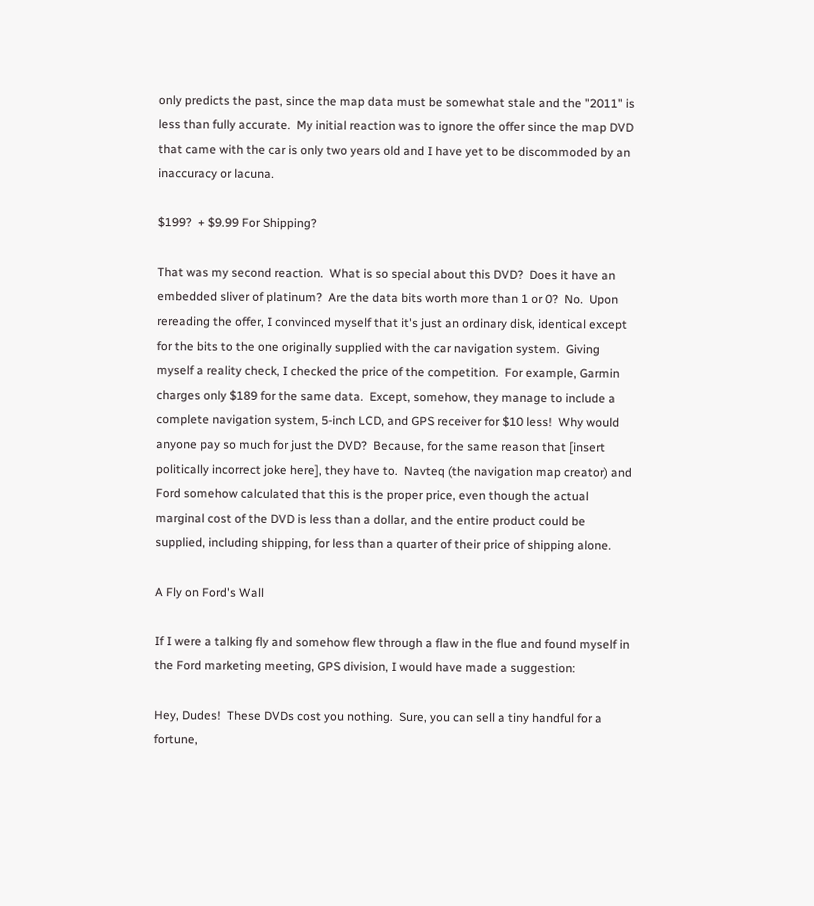only predicts the past, since the map data must be somewhat stale and the "2011" is less than fully accurate.  My initial reaction was to ignore the offer since the map DVD that came with the car is only two years old and I have yet to be discommoded by an inaccuracy or lacuna.

$199?  + $9.99 For Shipping?

That was my second reaction.  What is so special about this DVD?  Does it have an embedded sliver of platinum?  Are the data bits worth more than 1 or 0?  No.  Upon rereading the offer, I convinced myself that it's just an ordinary disk, identical except for the bits to the one originally supplied with the car navigation system.  Giving myself a reality check, I checked the price of the competition.  For example, Garmin charges only $189 for the same data.  Except, somehow, they manage to include a complete navigation system, 5-inch LCD, and GPS receiver for $10 less!  Why would anyone pay so much for just the DVD?  Because, for the same reason that [insert politically incorrect joke here], they have to.  Navteq (the navigation map creator) and Ford somehow calculated that this is the proper price, even though the actual marginal cost of the DVD is less than a dollar, and the entire product could be supplied, including shipping, for less than a quarter of their price of shipping alone.

A Fly on Ford's Wall

If I were a talking fly and somehow flew through a flaw in the flue and found myself in the Ford marketing meeting, GPS division, I would have made a suggestion:

Hey, Dudes!  These DVDs cost you nothing.  Sure, you can sell a tiny handful for a fortune,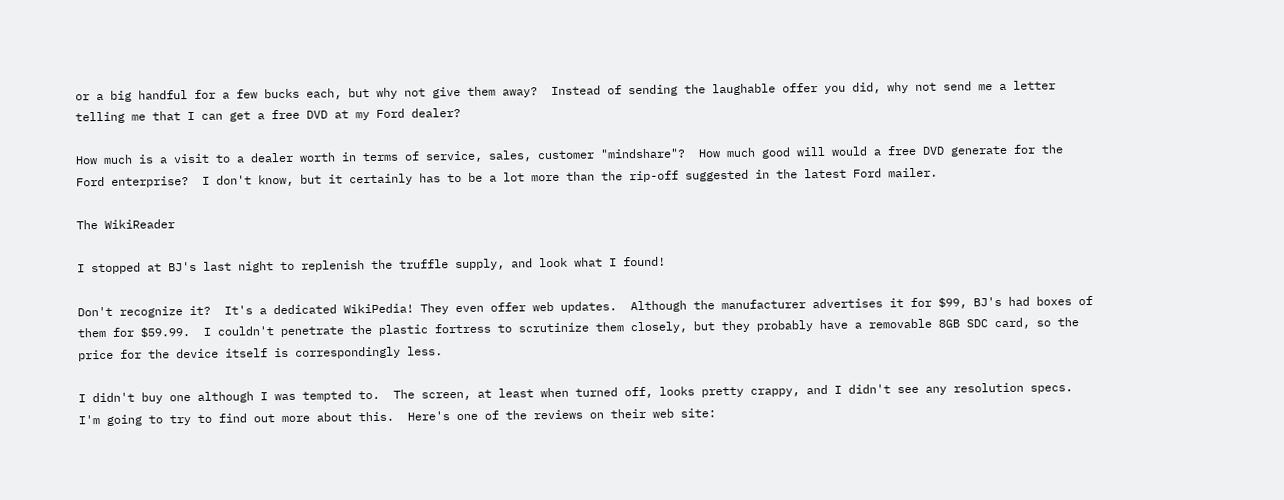or a big handful for a few bucks each, but why not give them away?  Instead of sending the laughable offer you did, why not send me a letter telling me that I can get a free DVD at my Ford dealer?

How much is a visit to a dealer worth in terms of service, sales, customer "mindshare"?  How much good will would a free DVD generate for the Ford enterprise?  I don't know, but it certainly has to be a lot more than the rip-off suggested in the latest Ford mailer.

The WikiReader

I stopped at BJ's last night to replenish the truffle supply, and look what I found!

Don't recognize it?  It's a dedicated WikiPedia! They even offer web updates.  Although the manufacturer advertises it for $99, BJ's had boxes of them for $59.99.  I couldn't penetrate the plastic fortress to scrutinize them closely, but they probably have a removable 8GB SDC card, so the price for the device itself is correspondingly less.

I didn't buy one although I was tempted to.  The screen, at least when turned off, looks pretty crappy, and I didn't see any resolution specs.  I'm going to try to find out more about this.  Here's one of the reviews on their web site: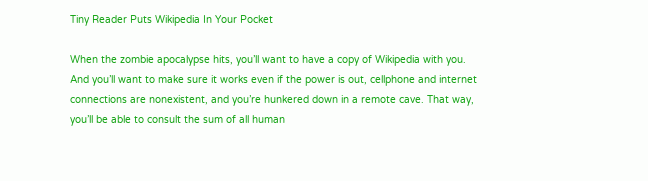Tiny Reader Puts Wikipedia In Your Pocket

When the zombie apocalypse hits, you’ll want to have a copy of Wikipedia with you. And you’ll want to make sure it works even if the power is out, cellphone and internet connections are nonexistent, and you’re hunkered down in a remote cave. That way, you’ll be able to consult the sum of all human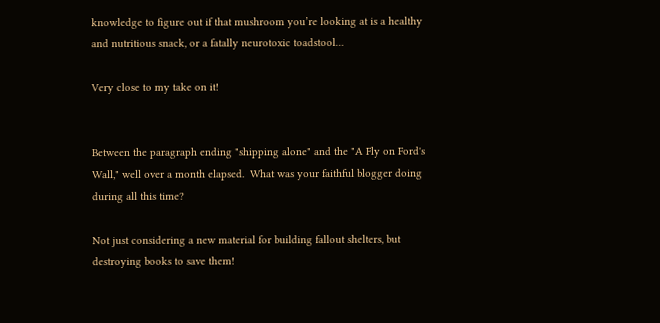knowledge to figure out if that mushroom you’re looking at is a healthy and nutritious snack, or a fatally neurotoxic toadstool…

Very close to my take on it!


Between the paragraph ending "shipping alone" and the "A Fly on Ford's Wall," well over a month elapsed.  What was your faithful blogger doing during all this time?

Not just considering a new material for building fallout shelters, but destroying books to save them!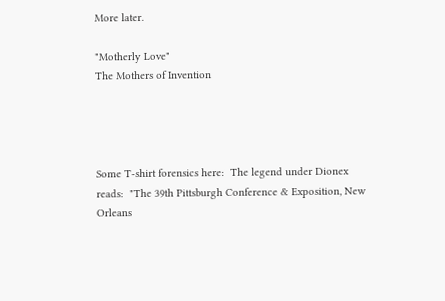More later.

"Motherly Love"
The Mothers of Invention




Some T-shirt forensics here:  The legend under Dionex reads:  "The 39th Pittsburgh Conference & Exposition, New Orleans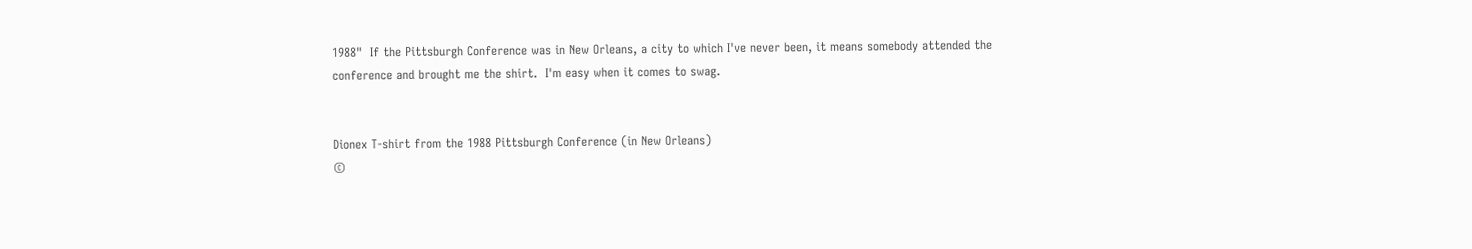1988"  If the Pittsburgh Conference was in New Orleans, a city to which I've never been, it means somebody attended the conference and brought me the shirt.  I'm easy when it comes to swag.


Dionex T-shirt from the 1988 Pittsburgh Conference (in New Orleans)
©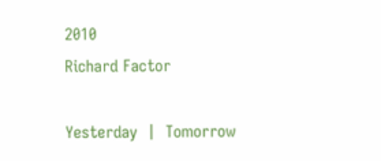2010
Richard Factor

Yesterday  |  Tomorrow